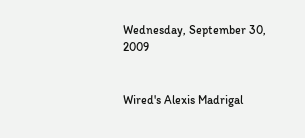Wednesday, September 30, 2009


Wired's Alexis Madrigal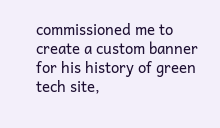commissioned me to create a custom banner for his history of green tech site,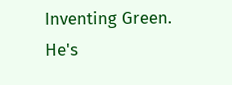Inventing Green. He's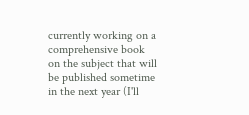currently working on a comprehensive book on the subject that will be published sometime in the next year (I'll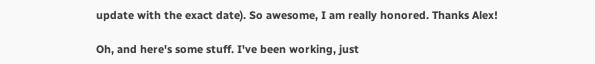update with the exact date). So awesome, I am really honored. Thanks Alex!

Oh, and here's some stuff. I've been working, just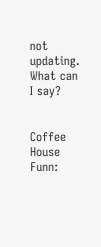not updating. What can I say?


Coffee House Funn: